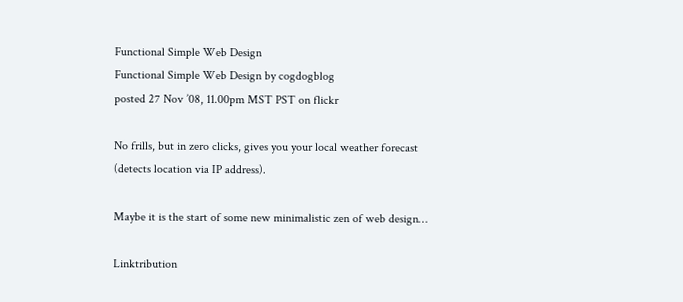Functional Simple Web Design
Functional Simple Web Design by cogdogblog
posted 27 Nov ’08, 11.00pm MST PST on flickr

No frills, but in zero clicks, gives you your local weather forecast (detects location via IP address).

Maybe it is the start of some new minimalistic zen of web design…

Linktribution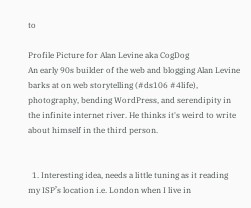to

Profile Picture for Alan Levine aka CogDog
An early 90s builder of the web and blogging Alan Levine barks at on web storytelling (#ds106 #4life), photography, bending WordPress, and serendipity in the infinite internet river. He thinks it's weird to write about himself in the third person.


  1. Interesting idea, needs a little tuning as it reading my ISP’s location i.e. London when I live in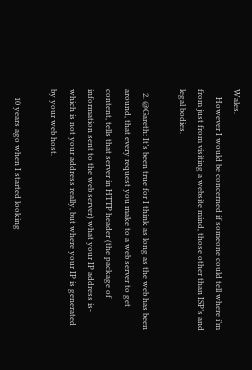Wales.
    However I would be concerned if someone could tell where i’m from just from visiting a website mind, those other than ISP’s and legal bodies.

  2. @Gareth: It’s been true for I think as long as the web has been around, that every request you make to a web server to get content, tells that server in HTTP header (the package of information sent to the web server) what your IP address is- which is not your address really, but where your IP is generated by your web host.

    10 years ago when I started looking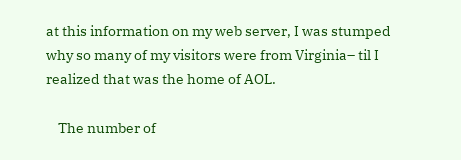at this information on my web server, I was stumped why so many of my visitors were from Virginia– til I realized that was the home of AOL.

    The number of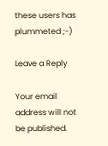these users has plummeted ;-)

Leave a Reply

Your email address will not be published.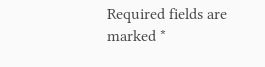Required fields are marked *